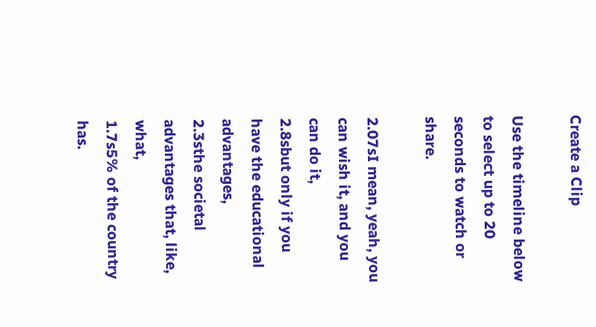Create a Clip

Use the timeline below to select up to 20 seconds to watch or share.

2.07sI mean, yeah, you can wish it, and you can do it,
2.8sbut only if you have the educational advantages,
2.3sthe societal advantages that, like, what,
1.7s5% of the country has.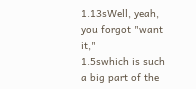1.13sWell, yeah, you forgot "want it,"
1.5swhich is such a big part of the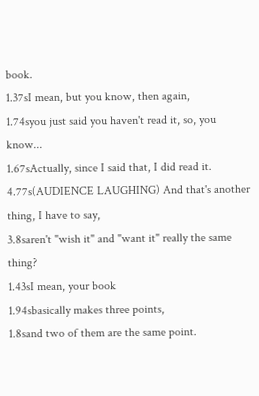book.
1.37sI mean, but you know, then again,
1.74syou just said you haven't read it, so, you know...
1.67sActually, since I said that, I did read it.
4.77s(AUDIENCE LAUGHING) And that's another thing, I have to say,
3.8saren't "wish it" and "want it" really the same thing?
1.43sI mean, your book
1.94sbasically makes three points,
1.8sand two of them are the same point.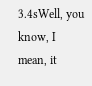3.4sWell, you know, I mean, it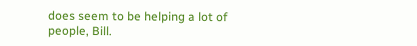does seem to be helping a lot of people, Bill.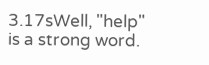3.17sWell, "help" is a strong word.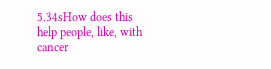5.34sHow does this help people, like, with cancer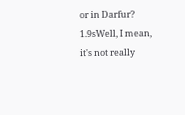or in Darfur?
1.9sWell, I mean, it's not really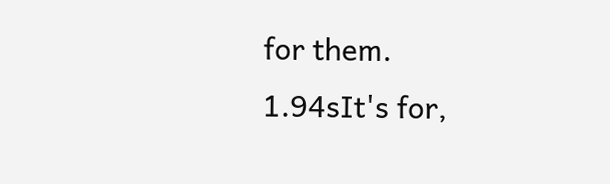for them.
1.94sIt's for,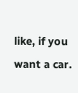like, if you want a car.